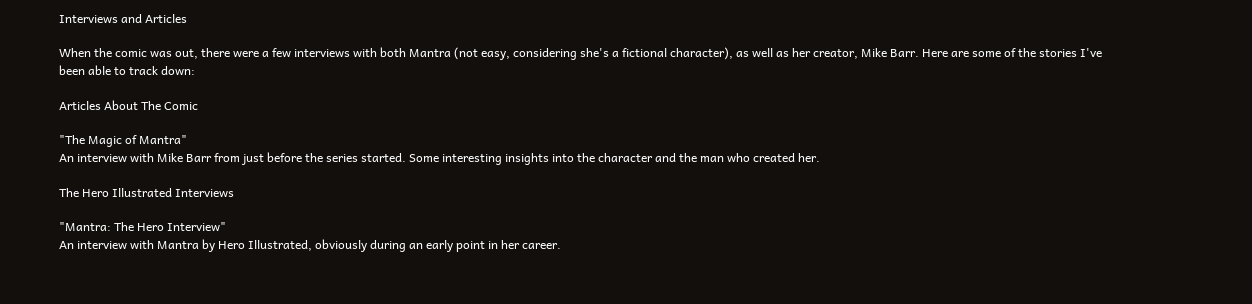Interviews and Articles

When the comic was out, there were a few interviews with both Mantra (not easy, considering she's a fictional character), as well as her creator, Mike Barr. Here are some of the stories I've been able to track down:

Articles About The Comic

"The Magic of Mantra"
An interview with Mike Barr from just before the series started. Some interesting insights into the character and the man who created her.

The Hero Illustrated Interviews

"Mantra: The Hero Interview"
An interview with Mantra by Hero Illustrated, obviously during an early point in her career.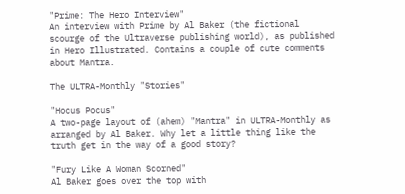"Prime: The Hero Interview"
An interview with Prime by Al Baker (the fictional scourge of the Ultraverse publishing world), as published in Hero Illustrated. Contains a couple of cute comments about Mantra.

The ULTRA-Monthly "Stories"

"Hocus Pocus"
A two-page layout of (ahem) "Mantra" in ULTRA-Monthly as arranged by Al Baker. Why let a little thing like the truth get in the way of a good story?

"Fury Like A Woman Scorned"
Al Baker goes over the top with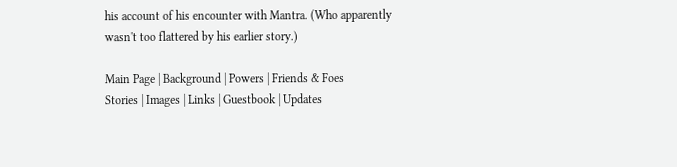his account of his encounter with Mantra. (Who apparently wasn't too flattered by his earlier story.)

Main Page | Background | Powers | Friends & Foes
Stories | Images | Links | Guestbook | Updates